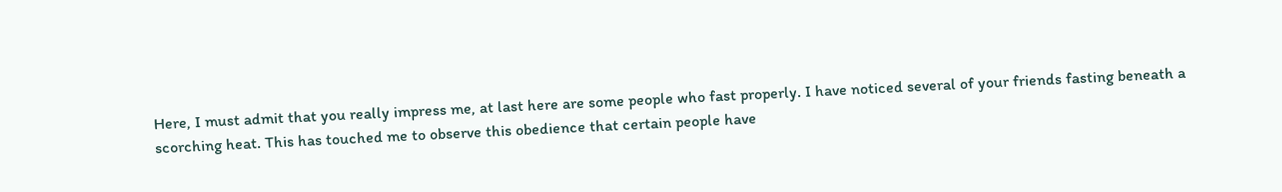Here, I must admit that you really impress me, at last here are some people who fast properly. I have noticed several of your friends fasting beneath a scorching heat. This has touched me to observe this obedience that certain people have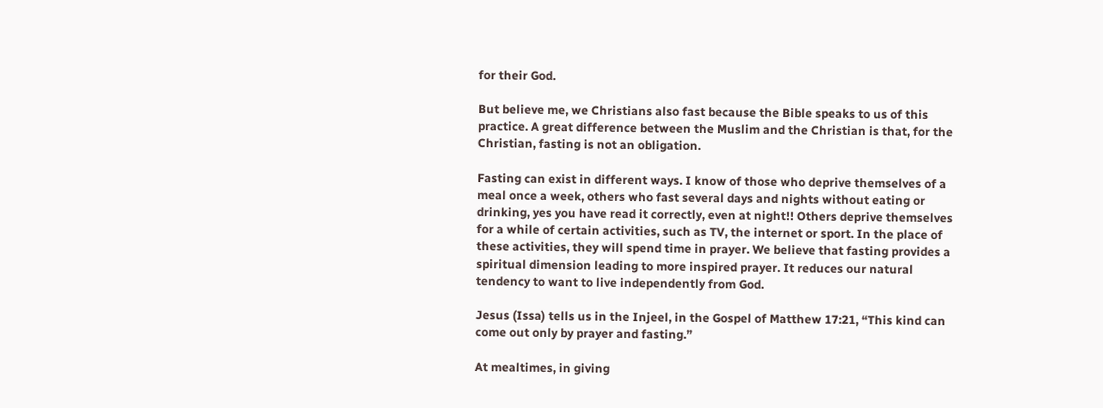for their God.

But believe me, we Christians also fast because the Bible speaks to us of this practice. A great difference between the Muslim and the Christian is that, for the Christian, fasting is not an obligation.

Fasting can exist in different ways. I know of those who deprive themselves of a meal once a week, others who fast several days and nights without eating or drinking, yes you have read it correctly, even at night!! Others deprive themselves for a while of certain activities, such as TV, the internet or sport. In the place of these activities, they will spend time in prayer. We believe that fasting provides a spiritual dimension leading to more inspired prayer. It reduces our natural tendency to want to live independently from God.

Jesus (Issa) tells us in the Injeel, in the Gospel of Matthew 17:21, “This kind can come out only by prayer and fasting.”

At mealtimes, in giving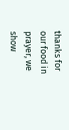thanks for our food in prayer, we show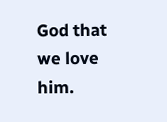God that we love him.